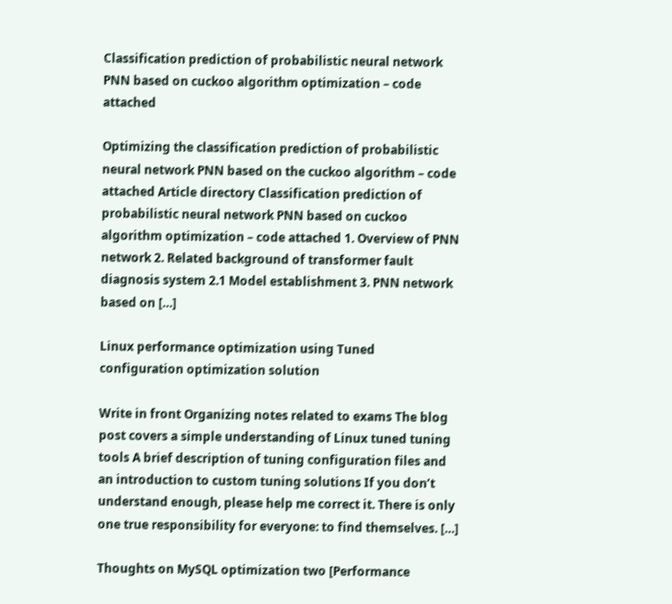Classification prediction of probabilistic neural network PNN based on cuckoo algorithm optimization – code attached

Optimizing the classification prediction of probabilistic neural network PNN based on the cuckoo algorithm – code attached Article directory Classification prediction of probabilistic neural network PNN based on cuckoo algorithm optimization – code attached 1. Overview of PNN network 2. Related background of transformer fault diagnosis system 2.1 Model establishment 3. PNN network based on […]

Linux performance optimization using Tuned configuration optimization solution

Write in front Organizing notes related to exams The blog post covers a simple understanding of Linux tuned tuning tools A brief description of tuning configuration files and an introduction to custom tuning solutions If you don’t understand enough, please help me correct it. There is only one true responsibility for everyone: to find themselves. […]

Thoughts on MySQL optimization two [Performance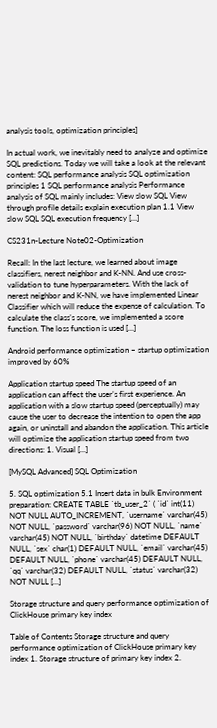analysis tools, optimization principles]

In actual work, we inevitably need to analyze and optimize SQL predictions. Today we will take a look at the relevant content: SQL performance analysis SQL optimization principles 1 SQL performance analysis Performance analysis of SQL mainly includes: View slow SQL View through profile details explain execution plan 1.1 View slow SQL SQL execution frequency […]

CS231n-Lecture Note02-Optimization

Recall: In the last lecture, we learned about image classifiers, nerest neighbor and K-NN. And use cross-validation to tune hyperparameters. With the lack of nerest neighbor and K-NN, we have implemented Linear Classifier which will reduce the expense of calculation. To calculate the class’s score, we implemented a score function. The loss function is used […]

Android performance optimization – startup optimization improved by 60%

Application startup speed The startup speed of an application can affect the user’s first experience. An application with a slow startup speed (perceptually) may cause the user to decrease the intention to open the app again, or uninstall and abandon the application. This article will optimize the application startup speed from two directions: 1. Visual […]

[MySQL Advanced] SQL Optimization

5. SQL optimization 5.1 Insert data in bulk Environment preparation: CREATE TABLE `tb_user_2` ( `id` int(11) NOT NULL AUTO_INCREMENT, `username` varchar(45) NOT NULL, `password` varchar(96) NOT NULL, `name` varchar(45) NOT NULL, `birthday` datetime DEFAULT NULL, `sex` char(1) DEFAULT NULL, `email` varchar(45) DEFAULT NULL, `phone` varchar(45) DEFAULT NULL, `qq` varchar(32) DEFAULT NULL, `status` varchar(32) NOT NULL […]

Storage structure and query performance optimization of ClickHouse primary key index

Table of Contents Storage structure and query performance optimization of ClickHouse primary key index 1. Storage structure of primary key index 2.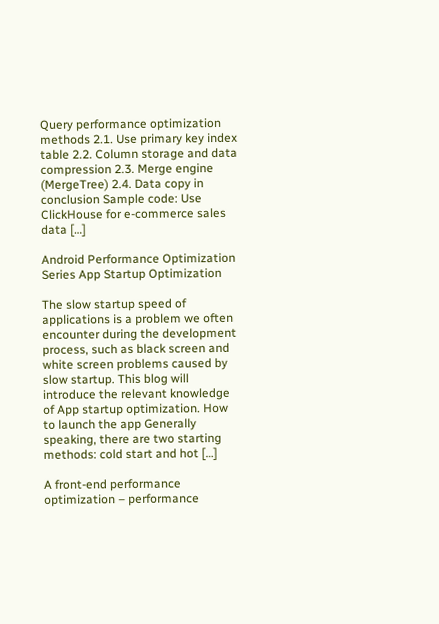Query performance optimization methods 2.1. Use primary key index table 2.2. Column storage and data compression 2.3. Merge engine (MergeTree) 2.4. Data copy in conclusion Sample code: Use ClickHouse for e-commerce sales data […]

Android Performance Optimization Series App Startup Optimization

The slow startup speed of applications is a problem we often encounter during the development process, such as black screen and white screen problems caused by slow startup. This blog will introduce the relevant knowledge of App startup optimization. How to launch the app Generally speaking, there are two starting methods: cold start and hot […]

A front-end performance optimization – performance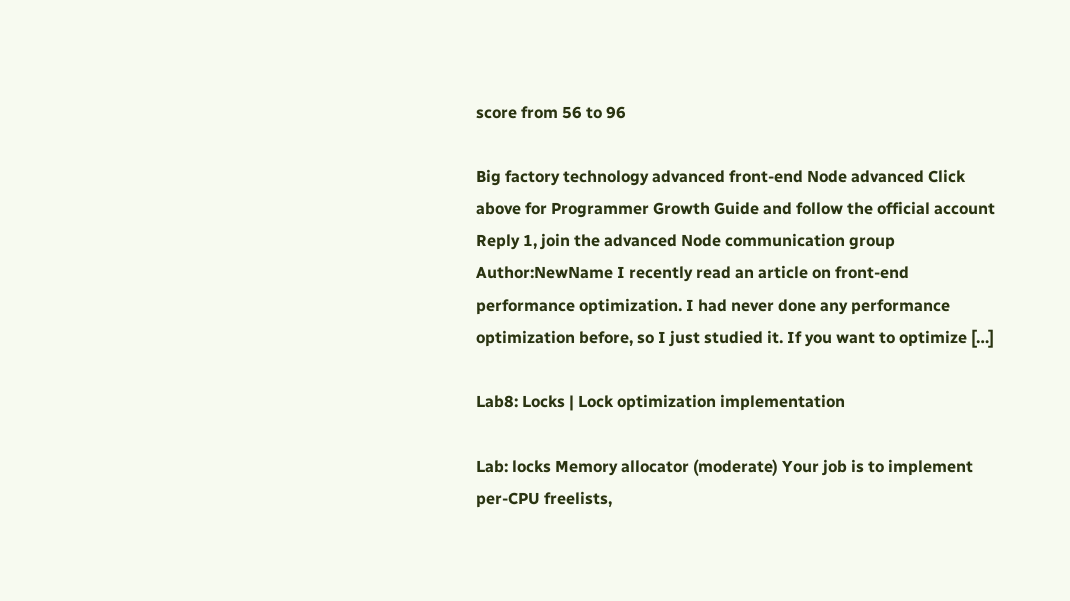score from 56 to 96

Big factory technology advanced front-end Node advanced Click above for Programmer Growth Guide and follow the official account Reply 1, join the advanced Node communication group Author:NewName I recently read an article on front-end performance optimization. I had never done any performance optimization before, so I just studied it. If you want to optimize […]

Lab8: Locks | Lock optimization implementation

Lab: locks Memory allocator (moderate) Your job is to implement per-CPU freelists,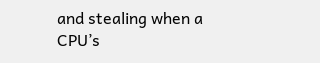and stealing when a CPU’s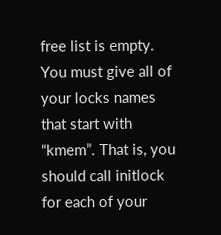free list is empty. You must give all of your locks names that start with “kmem”. That is, you should call initlock for each of your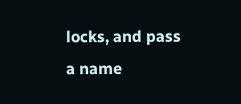locks, and pass a name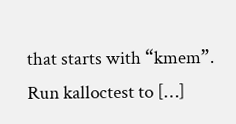that starts with “kmem”. Run kalloctest to […]